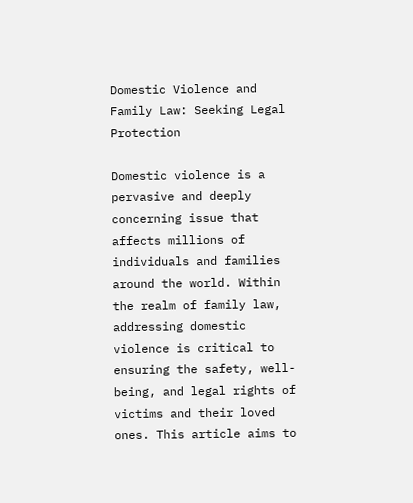Domestic Violence and Family Law: Seeking Legal Protection

Domestic violence is a pervasive and deeply concerning issue that affects millions of individuals and families around the world. Within the realm of family law, addressing domestic violence is critical to ensuring the safety, well-being, and legal rights of victims and their loved ones. This article aims to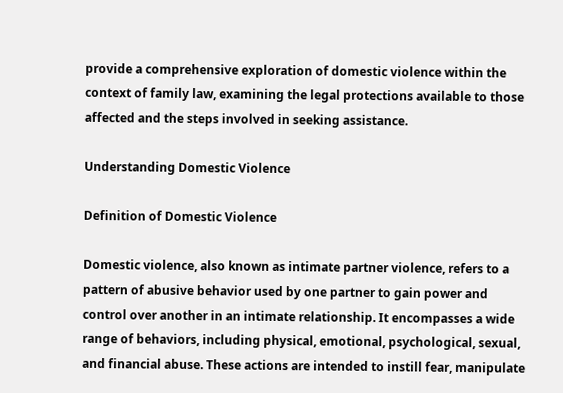provide a comprehensive exploration of domestic violence within the context of family law, examining the legal protections available to those affected and the steps involved in seeking assistance.

Understanding Domestic Violence

Definition of Domestic Violence

Domestic violence, also known as intimate partner violence, refers to a pattern of abusive behavior used by one partner to gain power and control over another in an intimate relationship. It encompasses a wide range of behaviors, including physical, emotional, psychological, sexual, and financial abuse. These actions are intended to instill fear, manipulate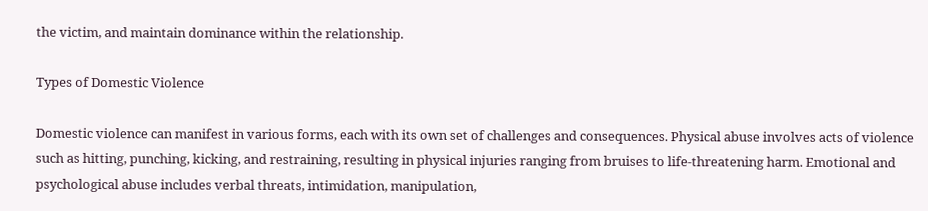the victim, and maintain dominance within the relationship.

Types of Domestic Violence

Domestic violence can manifest in various forms, each with its own set of challenges and consequences. Physical abuse involves acts of violence such as hitting, punching, kicking, and restraining, resulting in physical injuries ranging from bruises to life-threatening harm. Emotional and psychological abuse includes verbal threats, intimidation, manipulation,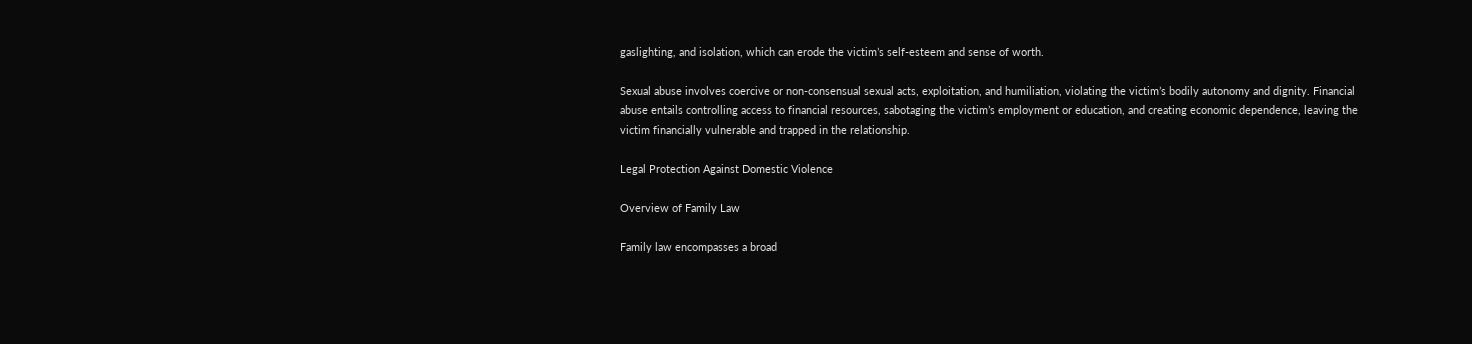gaslighting, and isolation, which can erode the victim’s self-esteem and sense of worth.

Sexual abuse involves coercive or non-consensual sexual acts, exploitation, and humiliation, violating the victim’s bodily autonomy and dignity. Financial abuse entails controlling access to financial resources, sabotaging the victim’s employment or education, and creating economic dependence, leaving the victim financially vulnerable and trapped in the relationship.

Legal Protection Against Domestic Violence

Overview of Family Law

Family law encompasses a broad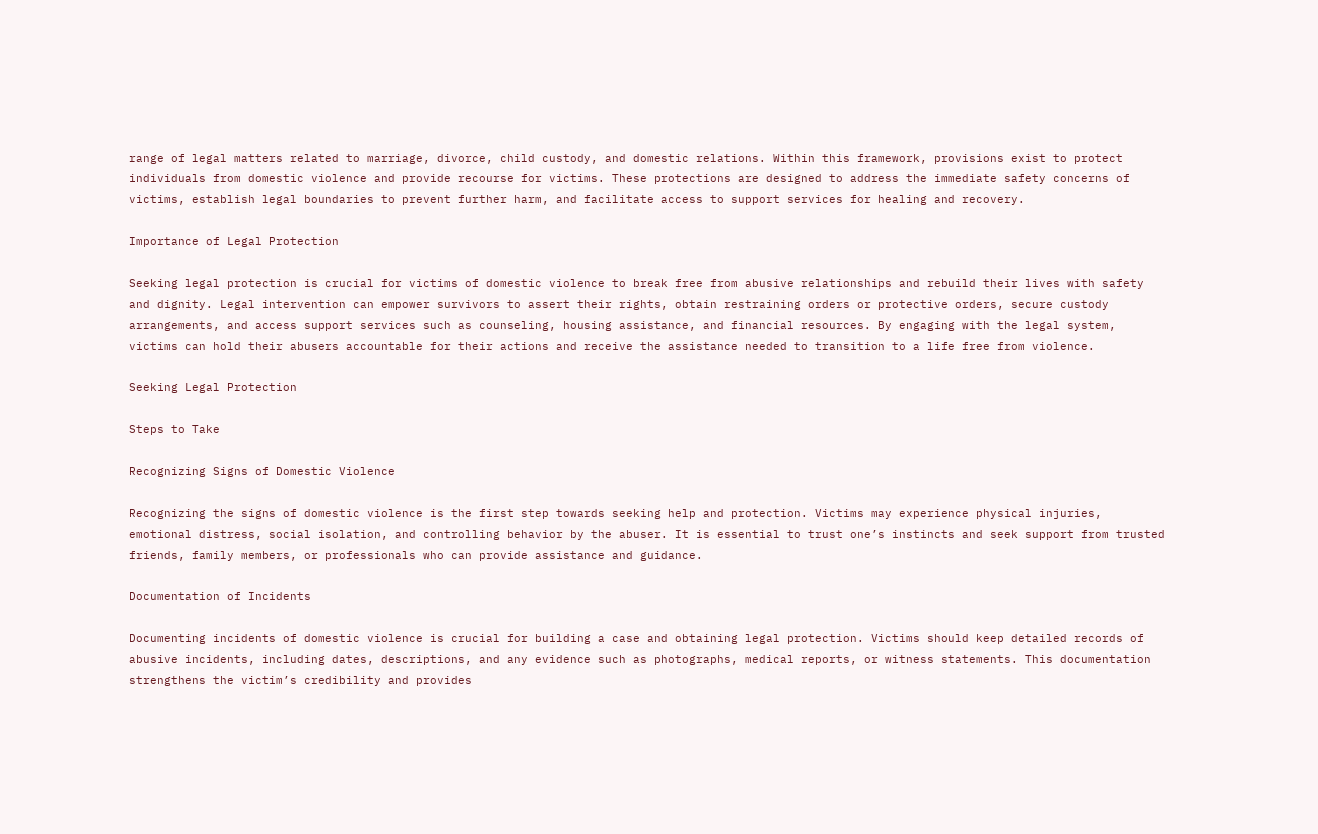range of legal matters related to marriage, divorce, child custody, and domestic relations. Within this framework, provisions exist to protect individuals from domestic violence and provide recourse for victims. These protections are designed to address the immediate safety concerns of victims, establish legal boundaries to prevent further harm, and facilitate access to support services for healing and recovery.

Importance of Legal Protection

Seeking legal protection is crucial for victims of domestic violence to break free from abusive relationships and rebuild their lives with safety and dignity. Legal intervention can empower survivors to assert their rights, obtain restraining orders or protective orders, secure custody arrangements, and access support services such as counseling, housing assistance, and financial resources. By engaging with the legal system, victims can hold their abusers accountable for their actions and receive the assistance needed to transition to a life free from violence.

Seeking Legal Protection

Steps to Take

Recognizing Signs of Domestic Violence

Recognizing the signs of domestic violence is the first step towards seeking help and protection. Victims may experience physical injuries, emotional distress, social isolation, and controlling behavior by the abuser. It is essential to trust one’s instincts and seek support from trusted friends, family members, or professionals who can provide assistance and guidance.

Documentation of Incidents

Documenting incidents of domestic violence is crucial for building a case and obtaining legal protection. Victims should keep detailed records of abusive incidents, including dates, descriptions, and any evidence such as photographs, medical reports, or witness statements. This documentation strengthens the victim’s credibility and provides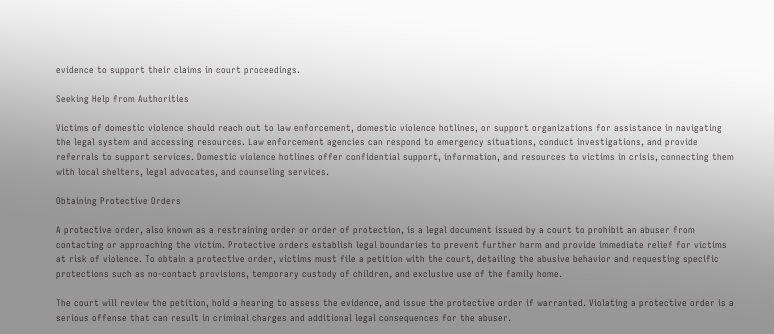evidence to support their claims in court proceedings.

Seeking Help from Authorities

Victims of domestic violence should reach out to law enforcement, domestic violence hotlines, or support organizations for assistance in navigating the legal system and accessing resources. Law enforcement agencies can respond to emergency situations, conduct investigations, and provide referrals to support services. Domestic violence hotlines offer confidential support, information, and resources to victims in crisis, connecting them with local shelters, legal advocates, and counseling services.

Obtaining Protective Orders

A protective order, also known as a restraining order or order of protection, is a legal document issued by a court to prohibit an abuser from contacting or approaching the victim. Protective orders establish legal boundaries to prevent further harm and provide immediate relief for victims at risk of violence. To obtain a protective order, victims must file a petition with the court, detailing the abusive behavior and requesting specific protections such as no-contact provisions, temporary custody of children, and exclusive use of the family home.

The court will review the petition, hold a hearing to assess the evidence, and issue the protective order if warranted. Violating a protective order is a serious offense that can result in criminal charges and additional legal consequences for the abuser.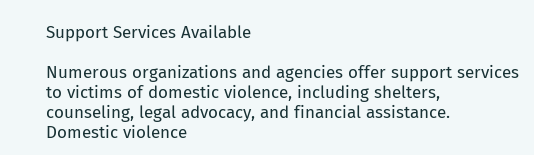Support Services Available

Numerous organizations and agencies offer support services to victims of domestic violence, including shelters, counseling, legal advocacy, and financial assistance. Domestic violence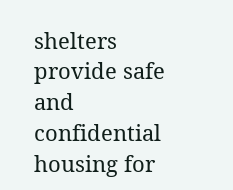shelters provide safe and confidential housing for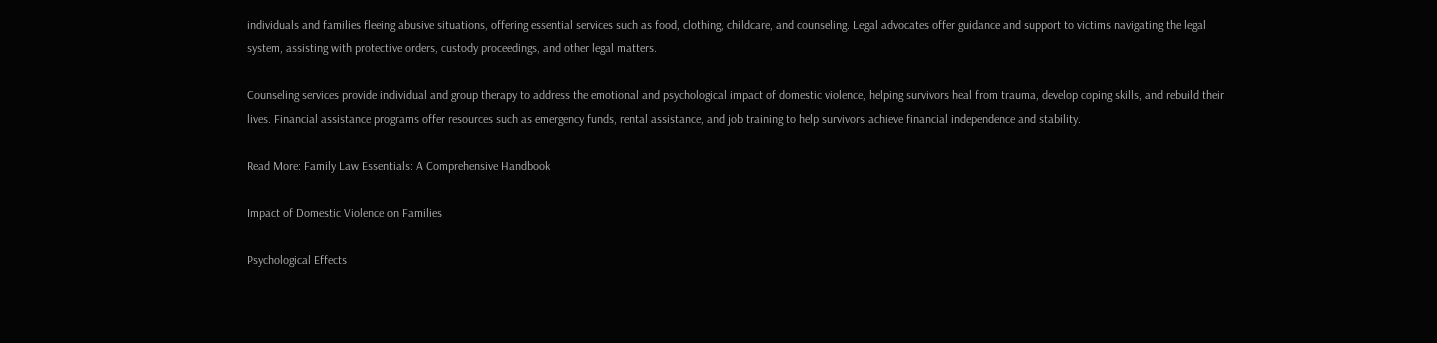individuals and families fleeing abusive situations, offering essential services such as food, clothing, childcare, and counseling. Legal advocates offer guidance and support to victims navigating the legal system, assisting with protective orders, custody proceedings, and other legal matters.

Counseling services provide individual and group therapy to address the emotional and psychological impact of domestic violence, helping survivors heal from trauma, develop coping skills, and rebuild their lives. Financial assistance programs offer resources such as emergency funds, rental assistance, and job training to help survivors achieve financial independence and stability.

Read More: Family Law Essentials: A Comprehensive Handbook

Impact of Domestic Violence on Families

Psychological Effects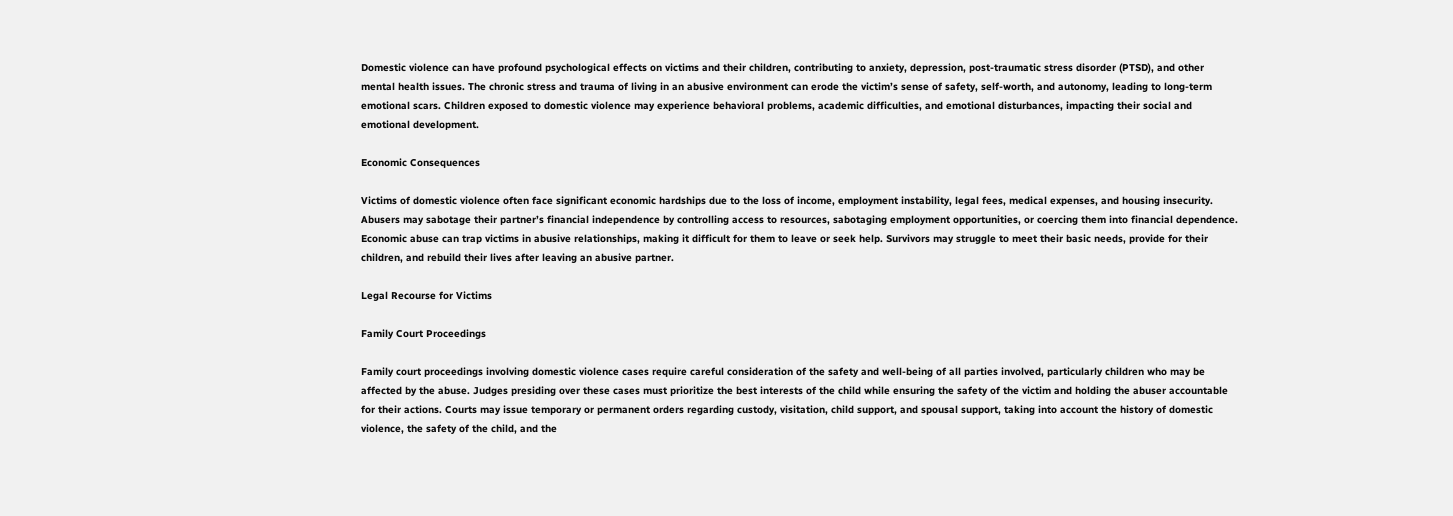Domestic violence can have profound psychological effects on victims and their children, contributing to anxiety, depression, post-traumatic stress disorder (PTSD), and other mental health issues. The chronic stress and trauma of living in an abusive environment can erode the victim’s sense of safety, self-worth, and autonomy, leading to long-term emotional scars. Children exposed to domestic violence may experience behavioral problems, academic difficulties, and emotional disturbances, impacting their social and emotional development.

Economic Consequences

Victims of domestic violence often face significant economic hardships due to the loss of income, employment instability, legal fees, medical expenses, and housing insecurity. Abusers may sabotage their partner’s financial independence by controlling access to resources, sabotaging employment opportunities, or coercing them into financial dependence. Economic abuse can trap victims in abusive relationships, making it difficult for them to leave or seek help. Survivors may struggle to meet their basic needs, provide for their children, and rebuild their lives after leaving an abusive partner.

Legal Recourse for Victims

Family Court Proceedings

Family court proceedings involving domestic violence cases require careful consideration of the safety and well-being of all parties involved, particularly children who may be affected by the abuse. Judges presiding over these cases must prioritize the best interests of the child while ensuring the safety of the victim and holding the abuser accountable for their actions. Courts may issue temporary or permanent orders regarding custody, visitation, child support, and spousal support, taking into account the history of domestic violence, the safety of the child, and the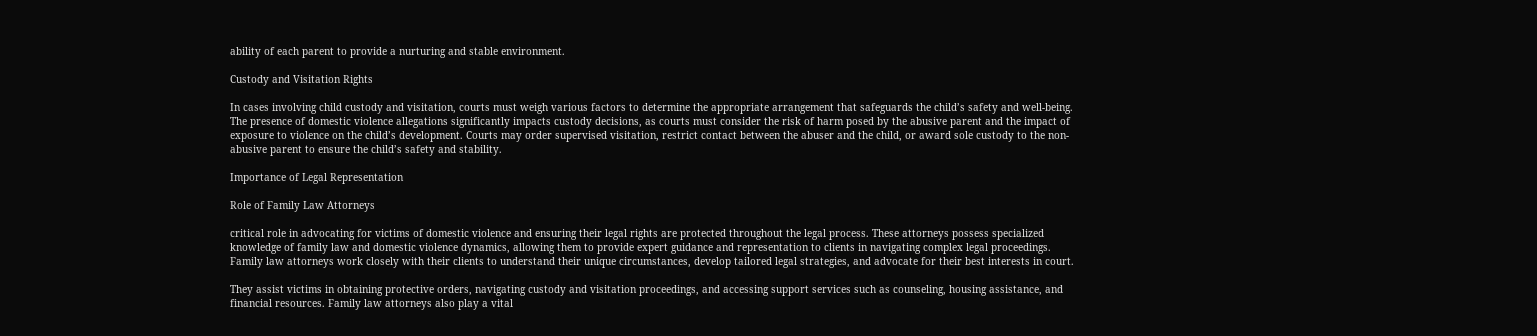ability of each parent to provide a nurturing and stable environment.

Custody and Visitation Rights

In cases involving child custody and visitation, courts must weigh various factors to determine the appropriate arrangement that safeguards the child’s safety and well-being. The presence of domestic violence allegations significantly impacts custody decisions, as courts must consider the risk of harm posed by the abusive parent and the impact of exposure to violence on the child’s development. Courts may order supervised visitation, restrict contact between the abuser and the child, or award sole custody to the non-abusive parent to ensure the child’s safety and stability.

Importance of Legal Representation

Role of Family Law Attorneys

critical role in advocating for victims of domestic violence and ensuring their legal rights are protected throughout the legal process. These attorneys possess specialized knowledge of family law and domestic violence dynamics, allowing them to provide expert guidance and representation to clients in navigating complex legal proceedings. Family law attorneys work closely with their clients to understand their unique circumstances, develop tailored legal strategies, and advocate for their best interests in court.

They assist victims in obtaining protective orders, navigating custody and visitation proceedings, and accessing support services such as counseling, housing assistance, and financial resources. Family law attorneys also play a vital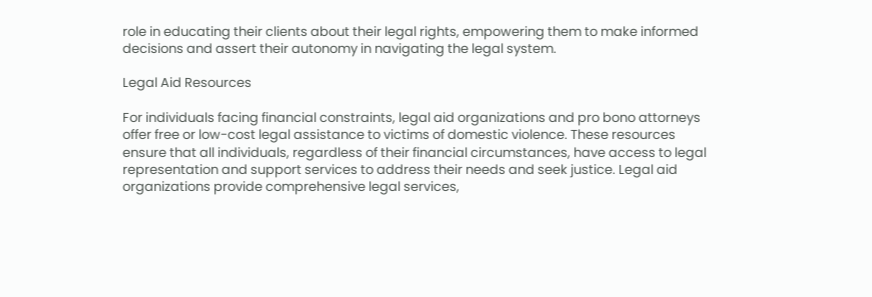role in educating their clients about their legal rights, empowering them to make informed decisions and assert their autonomy in navigating the legal system.

Legal Aid Resources

For individuals facing financial constraints, legal aid organizations and pro bono attorneys offer free or low-cost legal assistance to victims of domestic violence. These resources ensure that all individuals, regardless of their financial circumstances, have access to legal representation and support services to address their needs and seek justice. Legal aid organizations provide comprehensive legal services,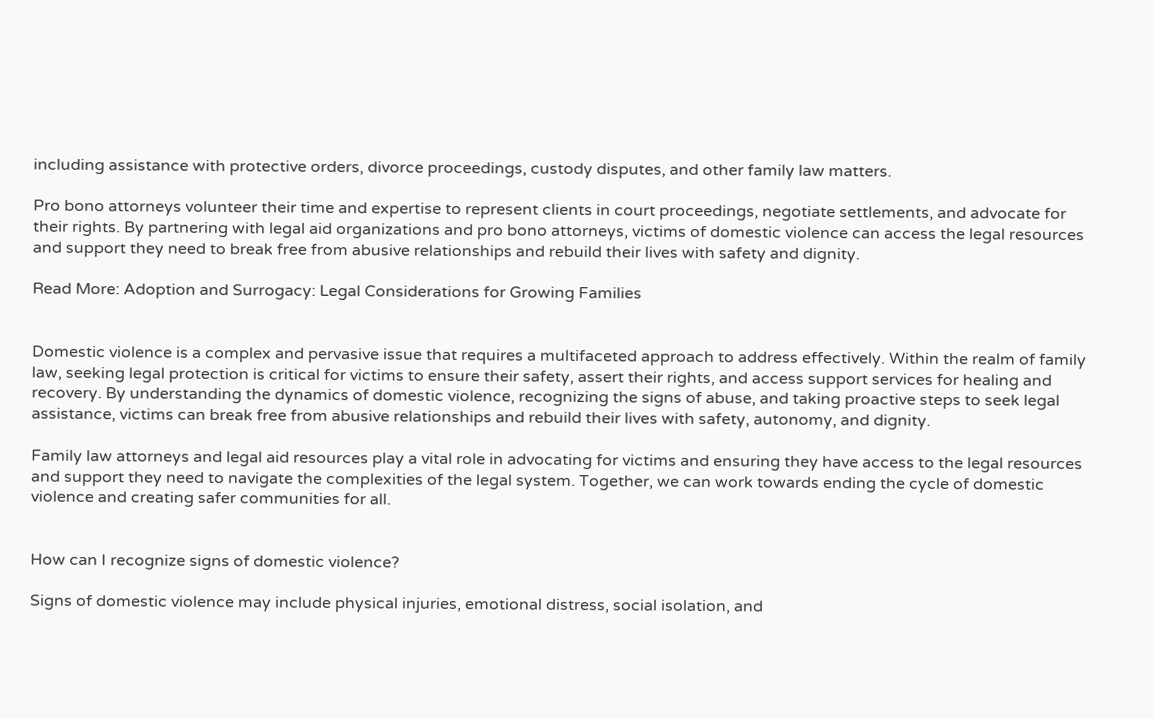including assistance with protective orders, divorce proceedings, custody disputes, and other family law matters.

Pro bono attorneys volunteer their time and expertise to represent clients in court proceedings, negotiate settlements, and advocate for their rights. By partnering with legal aid organizations and pro bono attorneys, victims of domestic violence can access the legal resources and support they need to break free from abusive relationships and rebuild their lives with safety and dignity.

Read More: Adoption and Surrogacy: Legal Considerations for Growing Families


Domestic violence is a complex and pervasive issue that requires a multifaceted approach to address effectively. Within the realm of family law, seeking legal protection is critical for victims to ensure their safety, assert their rights, and access support services for healing and recovery. By understanding the dynamics of domestic violence, recognizing the signs of abuse, and taking proactive steps to seek legal assistance, victims can break free from abusive relationships and rebuild their lives with safety, autonomy, and dignity.

Family law attorneys and legal aid resources play a vital role in advocating for victims and ensuring they have access to the legal resources and support they need to navigate the complexities of the legal system. Together, we can work towards ending the cycle of domestic violence and creating safer communities for all.


How can I recognize signs of domestic violence?

Signs of domestic violence may include physical injuries, emotional distress, social isolation, and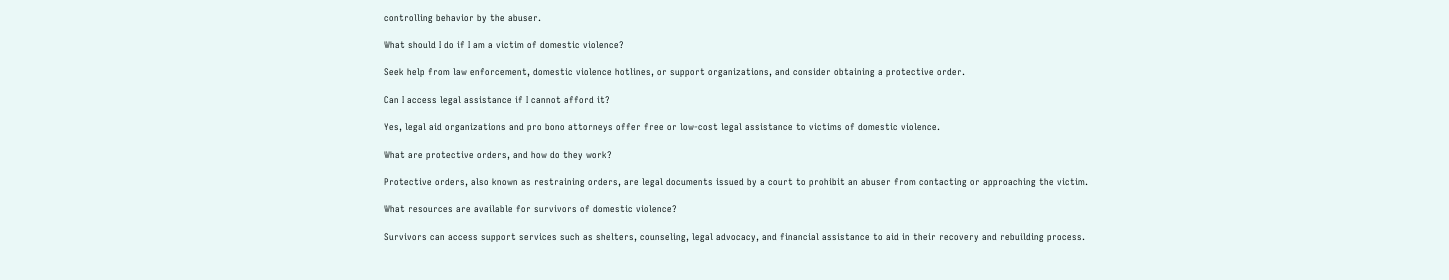controlling behavior by the abuser.

What should I do if I am a victim of domestic violence?

Seek help from law enforcement, domestic violence hotlines, or support organizations, and consider obtaining a protective order.

Can I access legal assistance if I cannot afford it?

Yes, legal aid organizations and pro bono attorneys offer free or low-cost legal assistance to victims of domestic violence.

What are protective orders, and how do they work?

Protective orders, also known as restraining orders, are legal documents issued by a court to prohibit an abuser from contacting or approaching the victim.

What resources are available for survivors of domestic violence?

Survivors can access support services such as shelters, counseling, legal advocacy, and financial assistance to aid in their recovery and rebuilding process.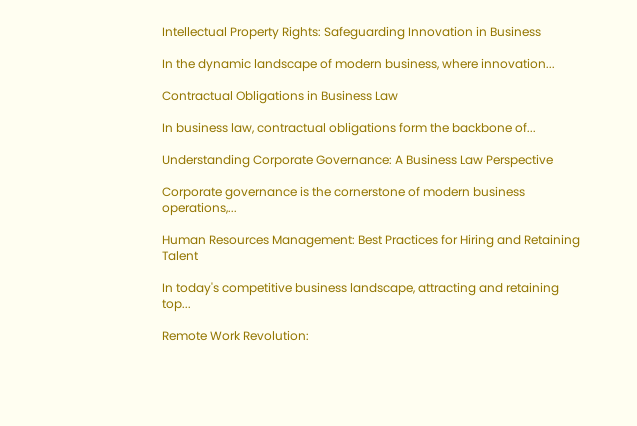Intellectual Property Rights: Safeguarding Innovation in Business

In the dynamic landscape of modern business, where innovation...

Contractual Obligations in Business Law

In business law, contractual obligations form the backbone of...

Understanding Corporate Governance: A Business Law Perspective

Corporate governance is the cornerstone of modern business operations,...

Human Resources Management: Best Practices for Hiring and Retaining Talent

In today's competitive business landscape, attracting and retaining top...

Remote Work Revolution: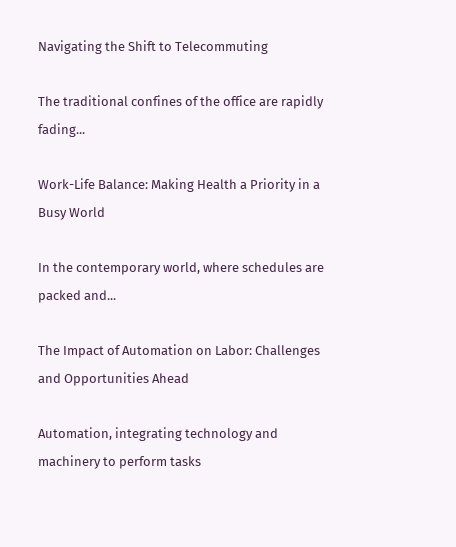Navigating the Shift to Telecommuting

The traditional confines of the office are rapidly fading...

Work-Life Balance: Making Health a Priority in a Busy World

In the contemporary world, where schedules are packed and...

The Impact of Automation on Labor: Challenges and Opportunities Ahead

Automation, integrating technology and machinery to perform tasks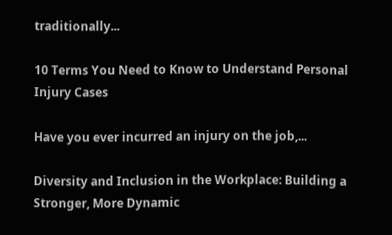traditionally...

10 Terms You Need to Know to Understand Personal Injury Cases

Have you ever incurred an injury on the job,...

Diversity and Inclusion in the Workplace: Building a Stronger, More Dynamic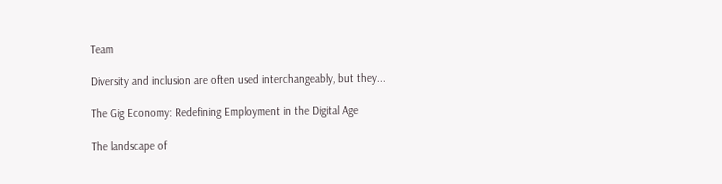Team

Diversity and inclusion are often used interchangeably, but they...

The Gig Economy: Redefining Employment in the Digital Age

The landscape of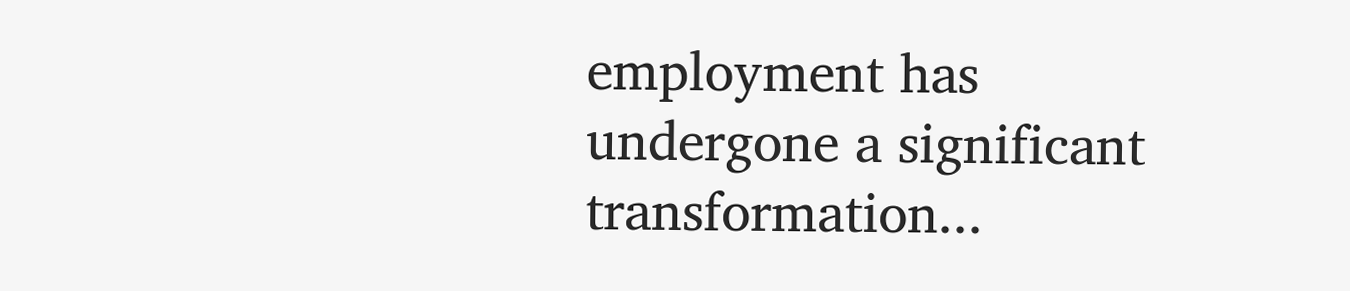employment has undergone a significant transformation...